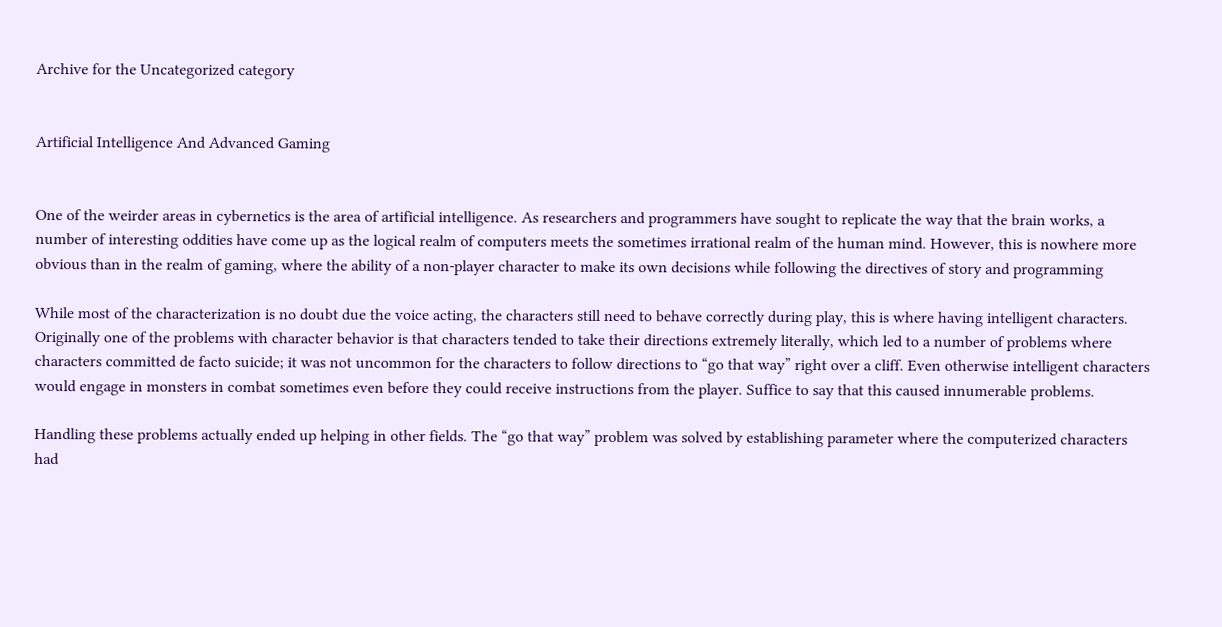Archive for the Uncategorized category


Artificial Intelligence And Advanced Gaming


One of the weirder areas in cybernetics is the area of artificial intelligence. As researchers and programmers have sought to replicate the way that the brain works, a number of interesting oddities have come up as the logical realm of computers meets the sometimes irrational realm of the human mind. However, this is nowhere more obvious than in the realm of gaming, where the ability of a non-player character to make its own decisions while following the directives of story and programming

While most of the characterization is no doubt due the voice acting, the characters still need to behave correctly during play, this is where having intelligent characters. Originally one of the problems with character behavior is that characters tended to take their directions extremely literally, which led to a number of problems where characters committed de facto suicide; it was not uncommon for the characters to follow directions to “go that way” right over a cliff. Even otherwise intelligent characters would engage in monsters in combat sometimes even before they could receive instructions from the player. Suffice to say that this caused innumerable problems.

Handling these problems actually ended up helping in other fields. The “go that way” problem was solved by establishing parameter where the computerized characters had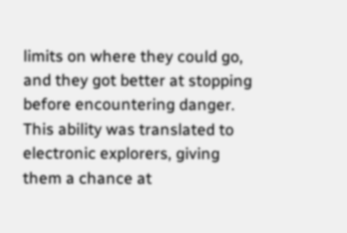limits on where they could go, and they got better at stopping before encountering danger. This ability was translated to electronic explorers, giving them a chance at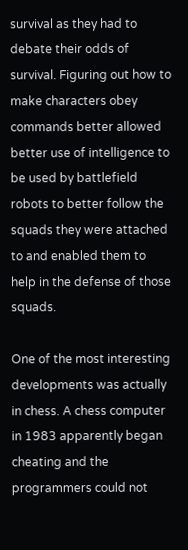survival as they had to debate their odds of survival. Figuring out how to make characters obey commands better allowed better use of intelligence to be used by battlefield robots to better follow the squads they were attached to and enabled them to help in the defense of those squads.

One of the most interesting developments was actually in chess. A chess computer in 1983 apparently began cheating and the programmers could not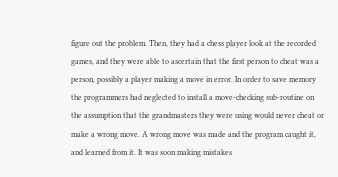figure out the problem. Then, they had a chess player look at the recorded games, and they were able to ascertain that the first person to cheat was a person, possibly a player making a move in error. In order to save memory the programmers had neglected to install a move-checking sub-routine on the assumption that the grandmasters they were using would never cheat or make a wrong move. A wrong move was made and the program caught it, and learned from it. It was soon making mistakes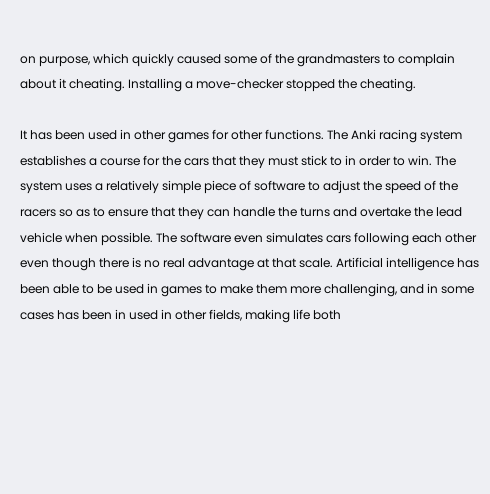on purpose, which quickly caused some of the grandmasters to complain about it cheating. Installing a move-checker stopped the cheating.

It has been used in other games for other functions. The Anki racing system establishes a course for the cars that they must stick to in order to win. The system uses a relatively simple piece of software to adjust the speed of the racers so as to ensure that they can handle the turns and overtake the lead vehicle when possible. The software even simulates cars following each other even though there is no real advantage at that scale. Artificial intelligence has been able to be used in games to make them more challenging, and in some cases has been in used in other fields, making life both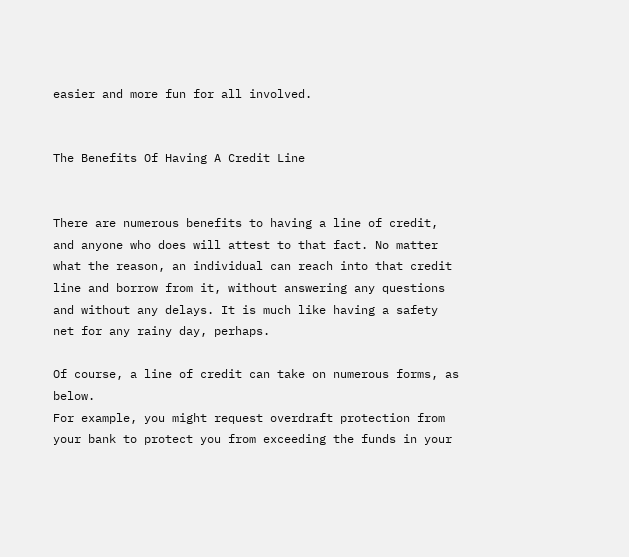easier and more fun for all involved.


The Benefits Of Having A Credit Line


There are numerous benefits to having a line of credit, and anyone who does will attest to that fact. No matter what the reason, an individual can reach into that credit line and borrow from it, without answering any questions and without any delays. It is much like having a safety net for any rainy day, perhaps.

Of course, a line of credit can take on numerous forms, as below.
For example, you might request overdraft protection from your bank to protect you from exceeding the funds in your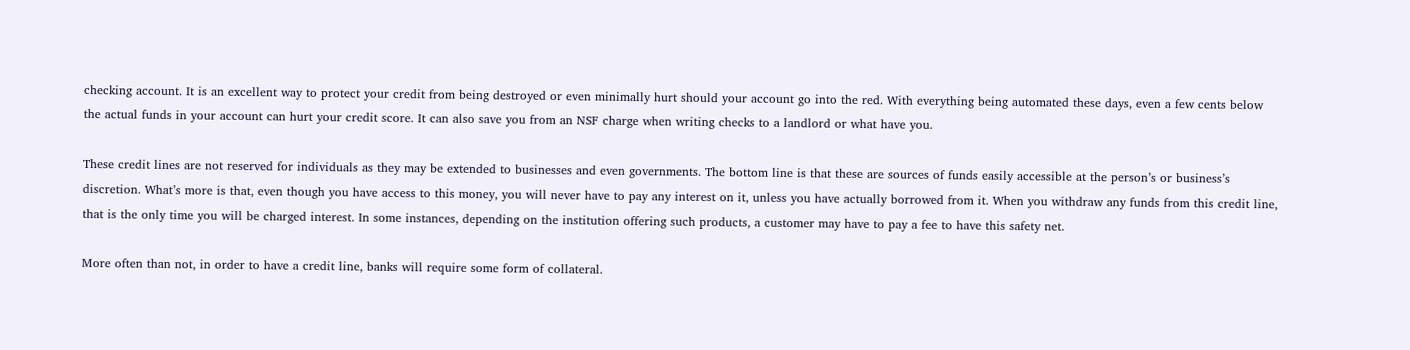checking account. It is an excellent way to protect your credit from being destroyed or even minimally hurt should your account go into the red. With everything being automated these days, even a few cents below the actual funds in your account can hurt your credit score. It can also save you from an NSF charge when writing checks to a landlord or what have you.

These credit lines are not reserved for individuals as they may be extended to businesses and even governments. The bottom line is that these are sources of funds easily accessible at the person’s or business’s discretion. What’s more is that, even though you have access to this money, you will never have to pay any interest on it, unless you have actually borrowed from it. When you withdraw any funds from this credit line, that is the only time you will be charged interest. In some instances, depending on the institution offering such products, a customer may have to pay a fee to have this safety net.

More often than not, in order to have a credit line, banks will require some form of collateral.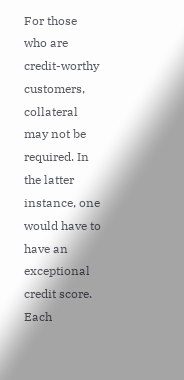For those who are credit-worthy customers, collateral may not be required. In the latter instance, one would have to have an exceptional credit score. Each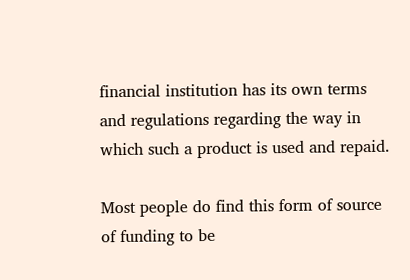financial institution has its own terms and regulations regarding the way in which such a product is used and repaid.

Most people do find this form of source of funding to be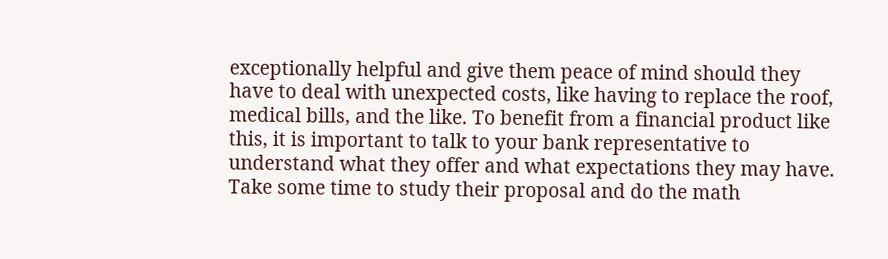exceptionally helpful and give them peace of mind should they have to deal with unexpected costs, like having to replace the roof, medical bills, and the like. To benefit from a financial product like this, it is important to talk to your bank representative to understand what they offer and what expectations they may have. Take some time to study their proposal and do the math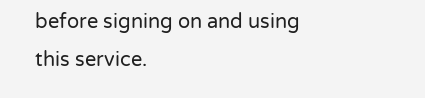before signing on and using this service.